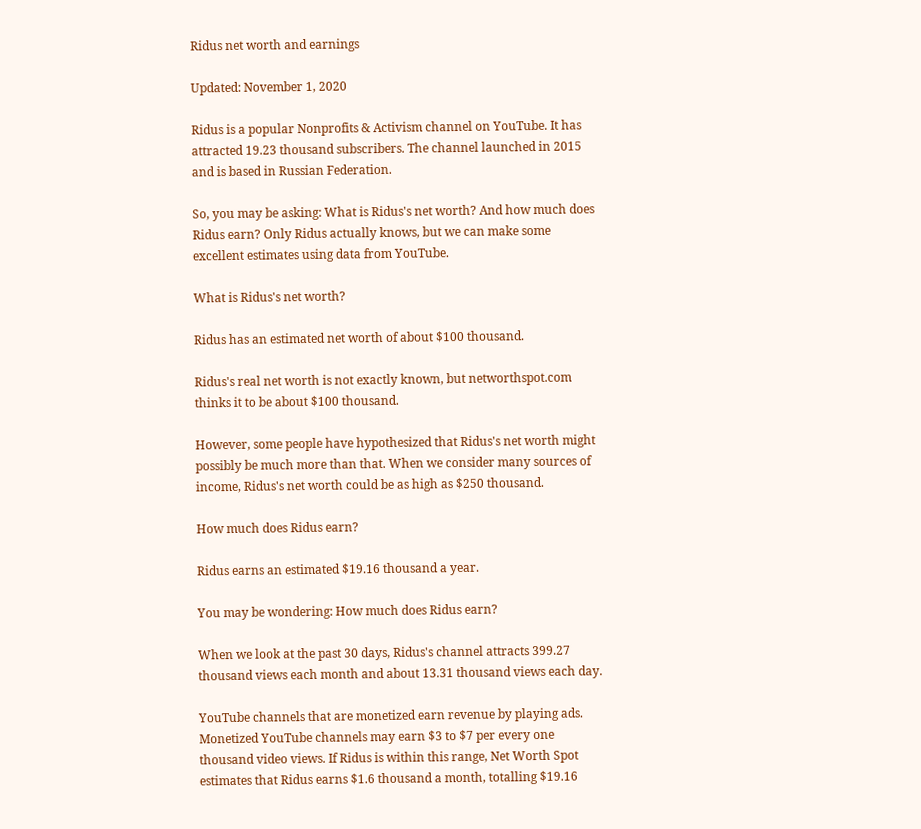Ridus net worth and earnings

Updated: November 1, 2020

Ridus is a popular Nonprofits & Activism channel on YouTube. It has attracted 19.23 thousand subscribers. The channel launched in 2015 and is based in Russian Federation.

So, you may be asking: What is Ridus's net worth? And how much does Ridus earn? Only Ridus actually knows, but we can make some excellent estimates using data from YouTube.

What is Ridus's net worth?

Ridus has an estimated net worth of about $100 thousand.

Ridus's real net worth is not exactly known, but networthspot.com thinks it to be about $100 thousand.

However, some people have hypothesized that Ridus's net worth might possibly be much more than that. When we consider many sources of income, Ridus's net worth could be as high as $250 thousand.

How much does Ridus earn?

Ridus earns an estimated $19.16 thousand a year.

You may be wondering: How much does Ridus earn?

When we look at the past 30 days, Ridus's channel attracts 399.27 thousand views each month and about 13.31 thousand views each day.

YouTube channels that are monetized earn revenue by playing ads. Monetized YouTube channels may earn $3 to $7 per every one thousand video views. If Ridus is within this range, Net Worth Spot estimates that Ridus earns $1.6 thousand a month, totalling $19.16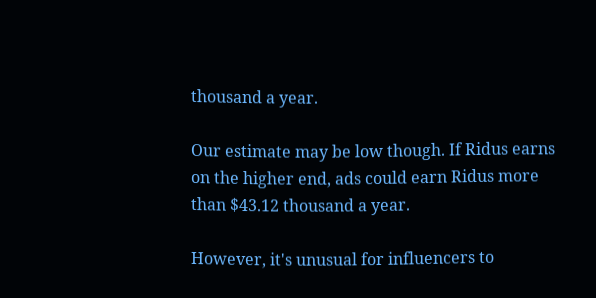thousand a year.

Our estimate may be low though. If Ridus earns on the higher end, ads could earn Ridus more than $43.12 thousand a year.

However, it's unusual for influencers to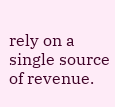rely on a single source of revenue.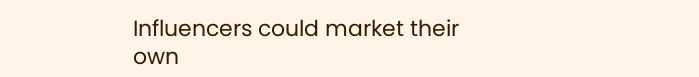Influencers could market their own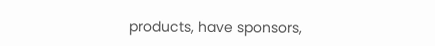products, have sponsors,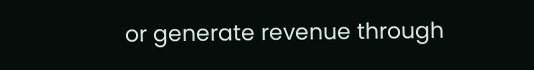or generate revenue through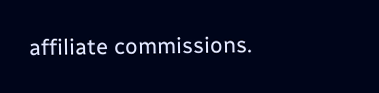affiliate commissions.